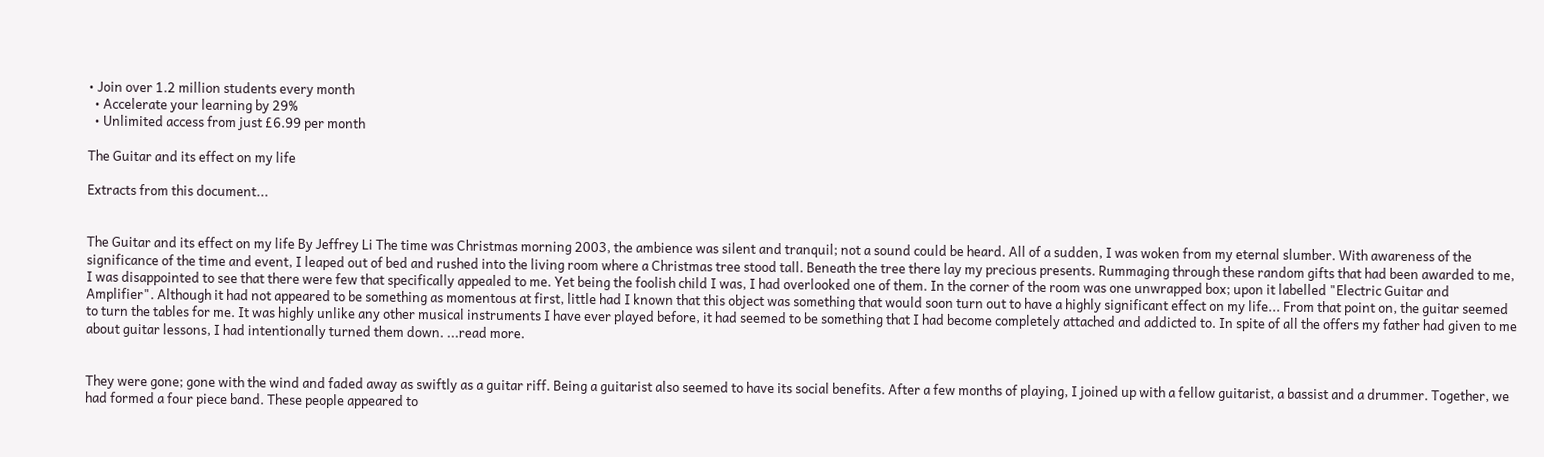• Join over 1.2 million students every month
  • Accelerate your learning by 29%
  • Unlimited access from just £6.99 per month

The Guitar and its effect on my life

Extracts from this document...


The Guitar and its effect on my life By Jeffrey Li The time was Christmas morning 2003, the ambience was silent and tranquil; not a sound could be heard. All of a sudden, I was woken from my eternal slumber. With awareness of the significance of the time and event, I leaped out of bed and rushed into the living room where a Christmas tree stood tall. Beneath the tree there lay my precious presents. Rummaging through these random gifts that had been awarded to me, I was disappointed to see that there were few that specifically appealed to me. Yet being the foolish child I was, I had overlooked one of them. In the corner of the room was one unwrapped box; upon it labelled "Electric Guitar and Amplifier". Although it had not appeared to be something as momentous at first, little had I known that this object was something that would soon turn out to have a highly significant effect on my life... From that point on, the guitar seemed to turn the tables for me. It was highly unlike any other musical instruments I have ever played before, it had seemed to be something that I had become completely attached and addicted to. In spite of all the offers my father had given to me about guitar lessons, I had intentionally turned them down. ...read more.


They were gone; gone with the wind and faded away as swiftly as a guitar riff. Being a guitarist also seemed to have its social benefits. After a few months of playing, I joined up with a fellow guitarist, a bassist and a drummer. Together, we had formed a four piece band. These people appeared to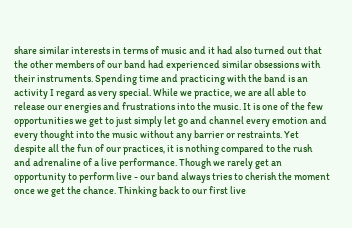share similar interests in terms of music and it had also turned out that the other members of our band had experienced similar obsessions with their instruments. Spending time and practicing with the band is an activity I regard as very special. While we practice, we are all able to release our energies and frustrations into the music. It is one of the few opportunities we get to just simply let go and channel every emotion and every thought into the music without any barrier or restraints. Yet despite all the fun of our practices, it is nothing compared to the rush and adrenaline of a live performance. Though we rarely get an opportunity to perform live - our band always tries to cherish the moment once we get the chance. Thinking back to our first live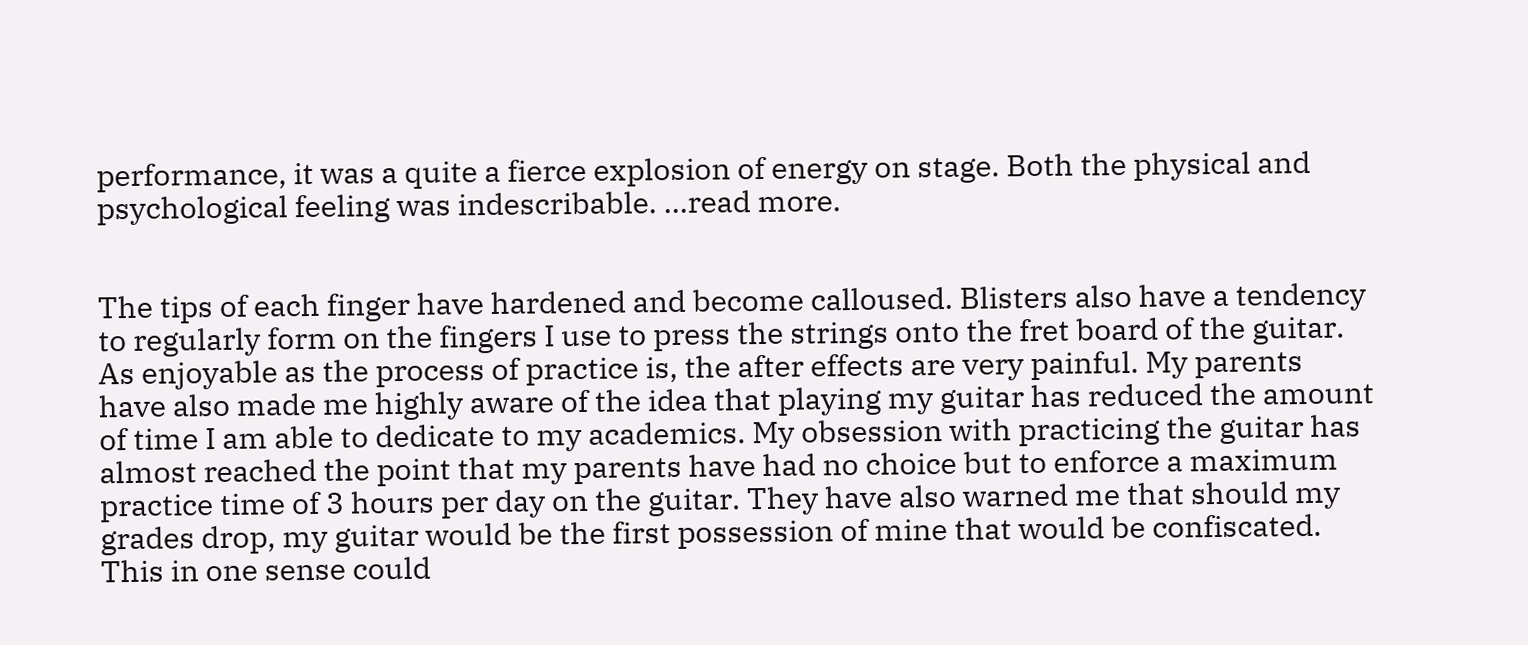performance, it was a quite a fierce explosion of energy on stage. Both the physical and psychological feeling was indescribable. ...read more.


The tips of each finger have hardened and become calloused. Blisters also have a tendency to regularly form on the fingers I use to press the strings onto the fret board of the guitar. As enjoyable as the process of practice is, the after effects are very painful. My parents have also made me highly aware of the idea that playing my guitar has reduced the amount of time I am able to dedicate to my academics. My obsession with practicing the guitar has almost reached the point that my parents have had no choice but to enforce a maximum practice time of 3 hours per day on the guitar. They have also warned me that should my grades drop, my guitar would be the first possession of mine that would be confiscated. This in one sense could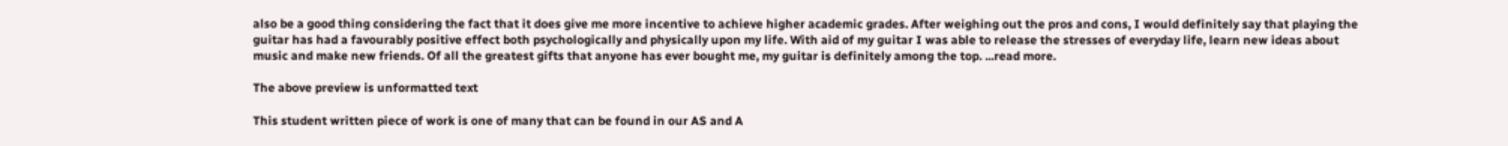also be a good thing considering the fact that it does give me more incentive to achieve higher academic grades. After weighing out the pros and cons, I would definitely say that playing the guitar has had a favourably positive effect both psychologically and physically upon my life. With aid of my guitar I was able to release the stresses of everyday life, learn new ideas about music and make new friends. Of all the greatest gifts that anyone has ever bought me, my guitar is definitely among the top. ...read more.

The above preview is unformatted text

This student written piece of work is one of many that can be found in our AS and A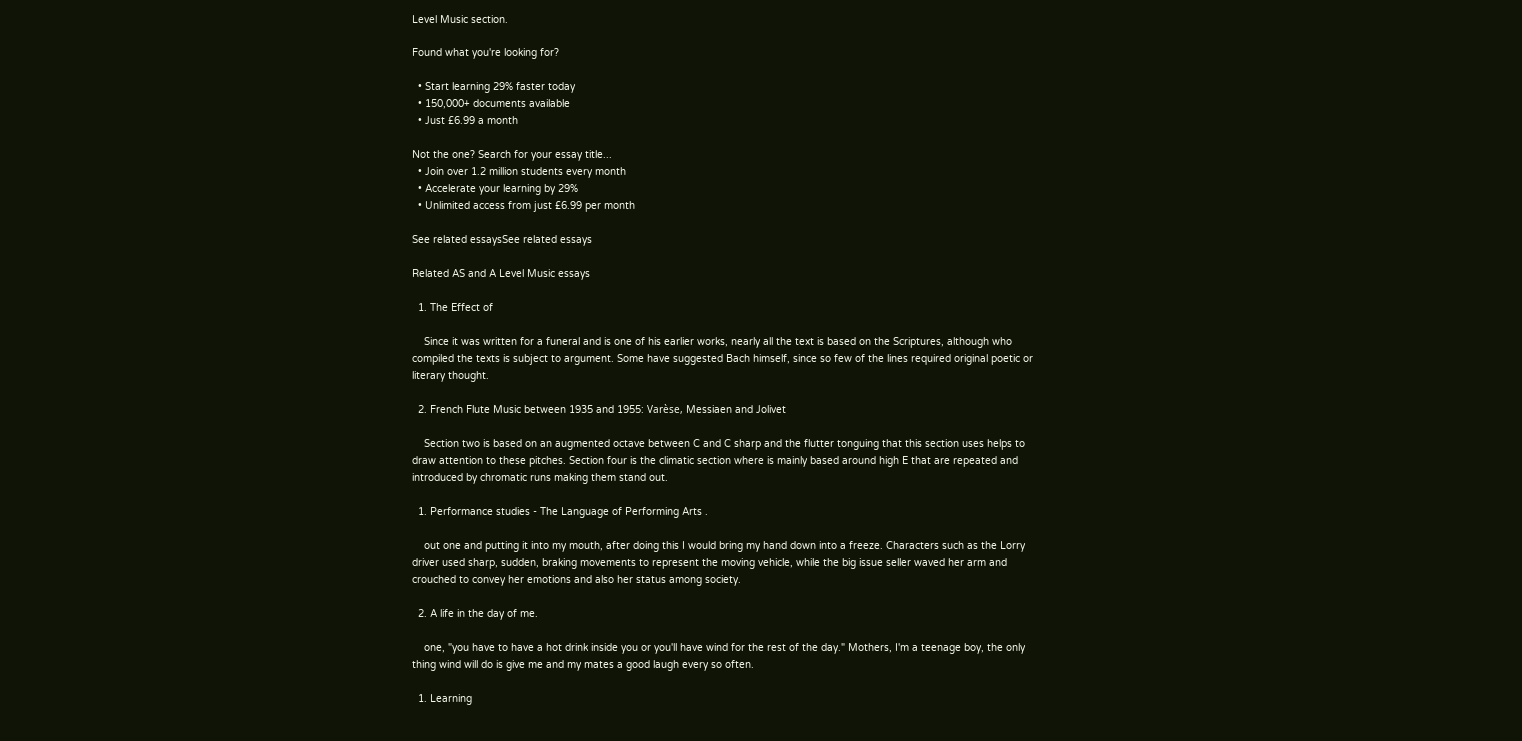Level Music section.

Found what you're looking for?

  • Start learning 29% faster today
  • 150,000+ documents available
  • Just £6.99 a month

Not the one? Search for your essay title...
  • Join over 1.2 million students every month
  • Accelerate your learning by 29%
  • Unlimited access from just £6.99 per month

See related essaysSee related essays

Related AS and A Level Music essays

  1. The Effect of

    Since it was written for a funeral and is one of his earlier works, nearly all the text is based on the Scriptures, although who compiled the texts is subject to argument. Some have suggested Bach himself, since so few of the lines required original poetic or literary thought.

  2. French Flute Music between 1935 and 1955: Varèse, Messiaen and Jolivet

    Section two is based on an augmented octave between C and C sharp and the flutter tonguing that this section uses helps to draw attention to these pitches. Section four is the climatic section where is mainly based around high E that are repeated and introduced by chromatic runs making them stand out.

  1. Performance studies - The Language of Performing Arts .

    out one and putting it into my mouth, after doing this I would bring my hand down into a freeze. Characters such as the Lorry driver used sharp, sudden, braking movements to represent the moving vehicle, while the big issue seller waved her arm and crouched to convey her emotions and also her status among society.

  2. A life in the day of me.

    one, "you have to have a hot drink inside you or you'll have wind for the rest of the day." Mothers, I'm a teenage boy, the only thing wind will do is give me and my mates a good laugh every so often.

  1. Learning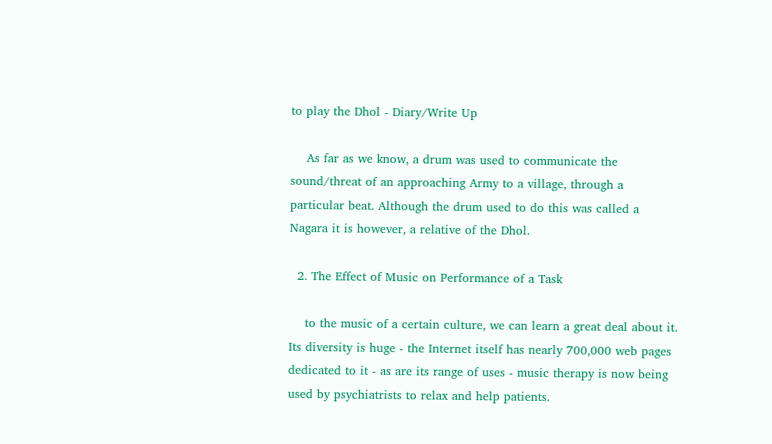to play the Dhol - Diary/Write Up

    As far as we know, a drum was used to communicate the sound/threat of an approaching Army to a village, through a particular beat. Although the drum used to do this was called a Nagara it is however, a relative of the Dhol.

  2. The Effect of Music on Performance of a Task

    to the music of a certain culture, we can learn a great deal about it. Its diversity is huge - the Internet itself has nearly 700,000 web pages dedicated to it - as are its range of uses - music therapy is now being used by psychiatrists to relax and help patients.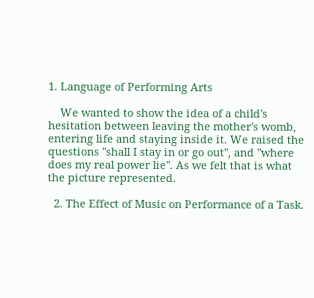1. Language of Performing Arts

    We wanted to show the idea of a child's hesitation between leaving the mother's womb, entering life and staying inside it. We raised the questions "shall I stay in or go out", and "where does my real power lie". As we felt that is what the picture represented.

  2. The Effect of Music on Performance of a Task.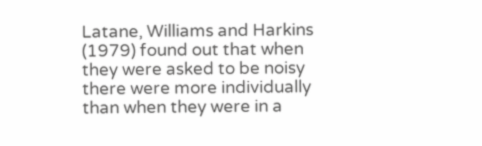Latane, Williams and Harkins (1979) found out that when they were asked to be noisy there were more individually than when they were in a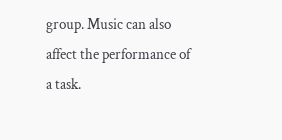group. Music can also affect the performance of a task.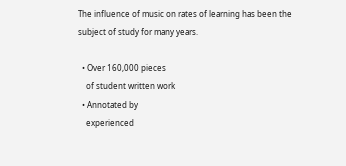The influence of music on rates of learning has been the subject of study for many years.

  • Over 160,000 pieces
    of student written work
  • Annotated by
    experienced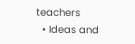teachers
  • Ideas and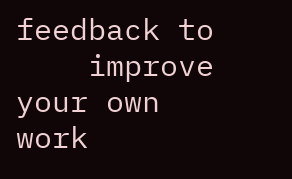feedback to
    improve your own work